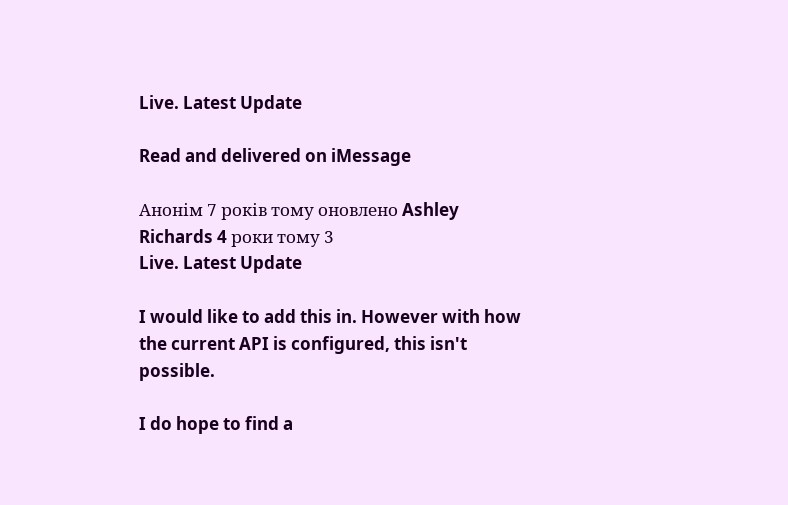Live. Latest Update

Read and delivered on iMessage

Анонім 7 років тому оновлено Ashley Richards 4 роки тому 3
Live. Latest Update

I would like to add this in. However with how the current API is configured, this isn't possible.

I do hope to find a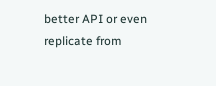better API or even replicate from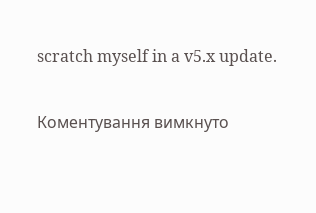scratch myself in a v5.x update.

Коментування вимкнуто